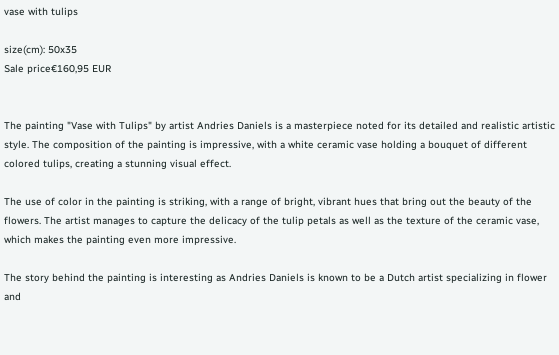vase with tulips

size(cm): 50x35
Sale price€160,95 EUR


The painting "Vase with Tulips" by artist Andries Daniels is a masterpiece noted for its detailed and realistic artistic style. The composition of the painting is impressive, with a white ceramic vase holding a bouquet of different colored tulips, creating a stunning visual effect.

The use of color in the painting is striking, with a range of bright, vibrant hues that bring out the beauty of the flowers. The artist manages to capture the delicacy of the tulip petals as well as the texture of the ceramic vase, which makes the painting even more impressive.

The story behind the painting is interesting as Andries Daniels is known to be a Dutch artist specializing in flower and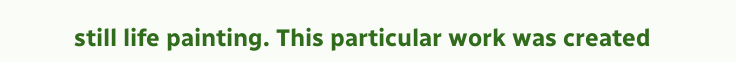still life painting. This particular work was created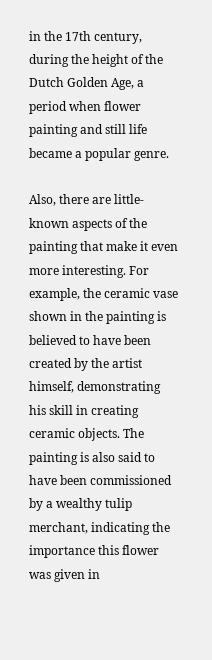in the 17th century, during the height of the Dutch Golden Age, a period when flower painting and still life became a popular genre.

Also, there are little-known aspects of the painting that make it even more interesting. For example, the ceramic vase shown in the painting is believed to have been created by the artist himself, demonstrating his skill in creating ceramic objects. The painting is also said to have been commissioned by a wealthy tulip merchant, indicating the importance this flower was given in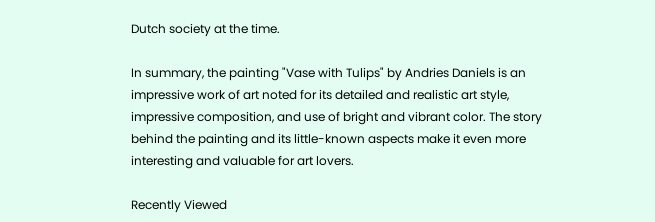Dutch society at the time.

In summary, the painting "Vase with Tulips" by Andries Daniels is an impressive work of art noted for its detailed and realistic art style, impressive composition, and use of bright and vibrant color. The story behind the painting and its little-known aspects make it even more interesting and valuable for art lovers.

Recently Viewed